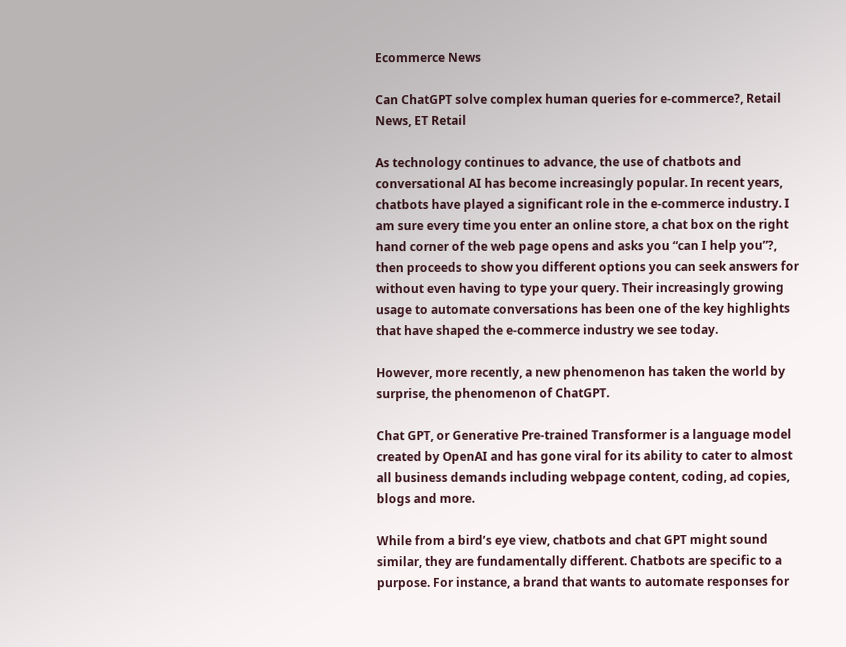Ecommerce News

Can ChatGPT solve complex human queries for e-commerce?, Retail News, ET Retail

As technology continues to advance, the use of chatbots and conversational AI has become increasingly popular. In recent years, chatbots have played a significant role in the e-commerce industry. I am sure every time you enter an online store, a chat box on the right hand corner of the web page opens and asks you “can I help you”?, then proceeds to show you different options you can seek answers for without even having to type your query. Their increasingly growing usage to automate conversations has been one of the key highlights that have shaped the e-commerce industry we see today.

However, more recently, a new phenomenon has taken the world by surprise, the phenomenon of ChatGPT.

Chat GPT, or Generative Pre-trained Transformer is a language model created by OpenAI and has gone viral for its ability to cater to almost all business demands including webpage content, coding, ad copies, blogs and more.

While from a bird’s eye view, chatbots and chat GPT might sound similar, they are fundamentally different. Chatbots are specific to a purpose. For instance, a brand that wants to automate responses for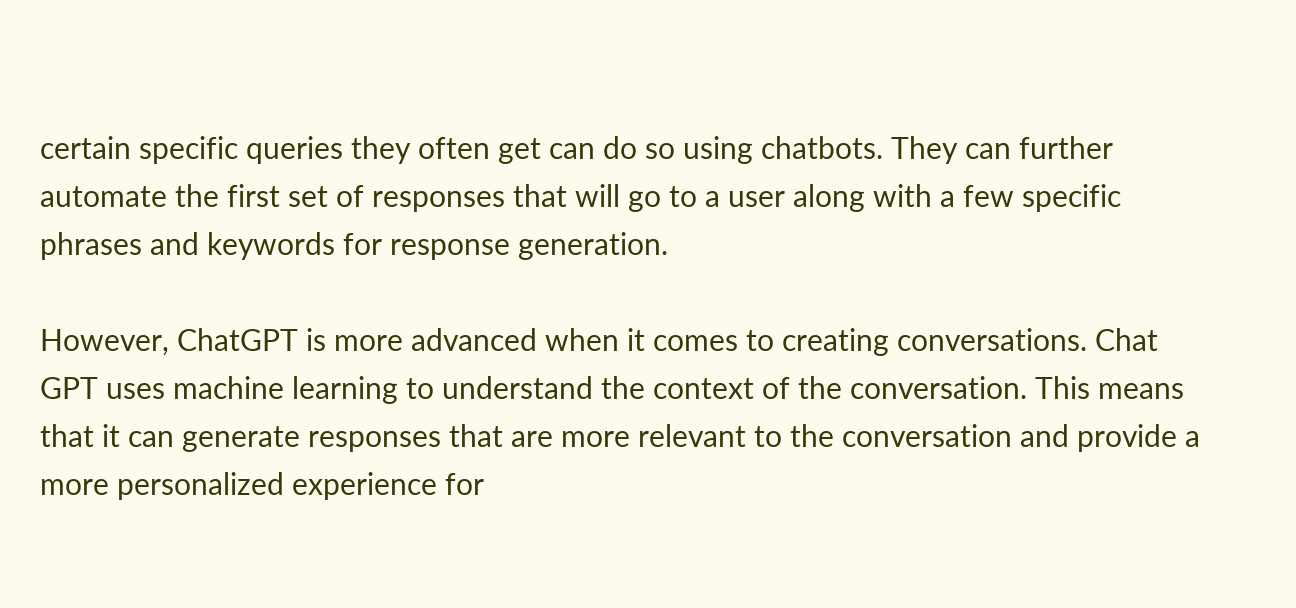certain specific queries they often get can do so using chatbots. They can further automate the first set of responses that will go to a user along with a few specific phrases and keywords for response generation.

However, ChatGPT is more advanced when it comes to creating conversations. Chat GPT uses machine learning to understand the context of the conversation. This means that it can generate responses that are more relevant to the conversation and provide a more personalized experience for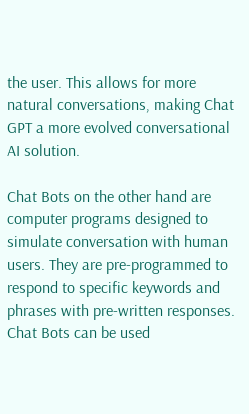the user. This allows for more natural conversations, making Chat GPT a more evolved conversational AI solution.

Chat Bots on the other hand are computer programs designed to simulate conversation with human users. They are pre-programmed to respond to specific keywords and phrases with pre-written responses. Chat Bots can be used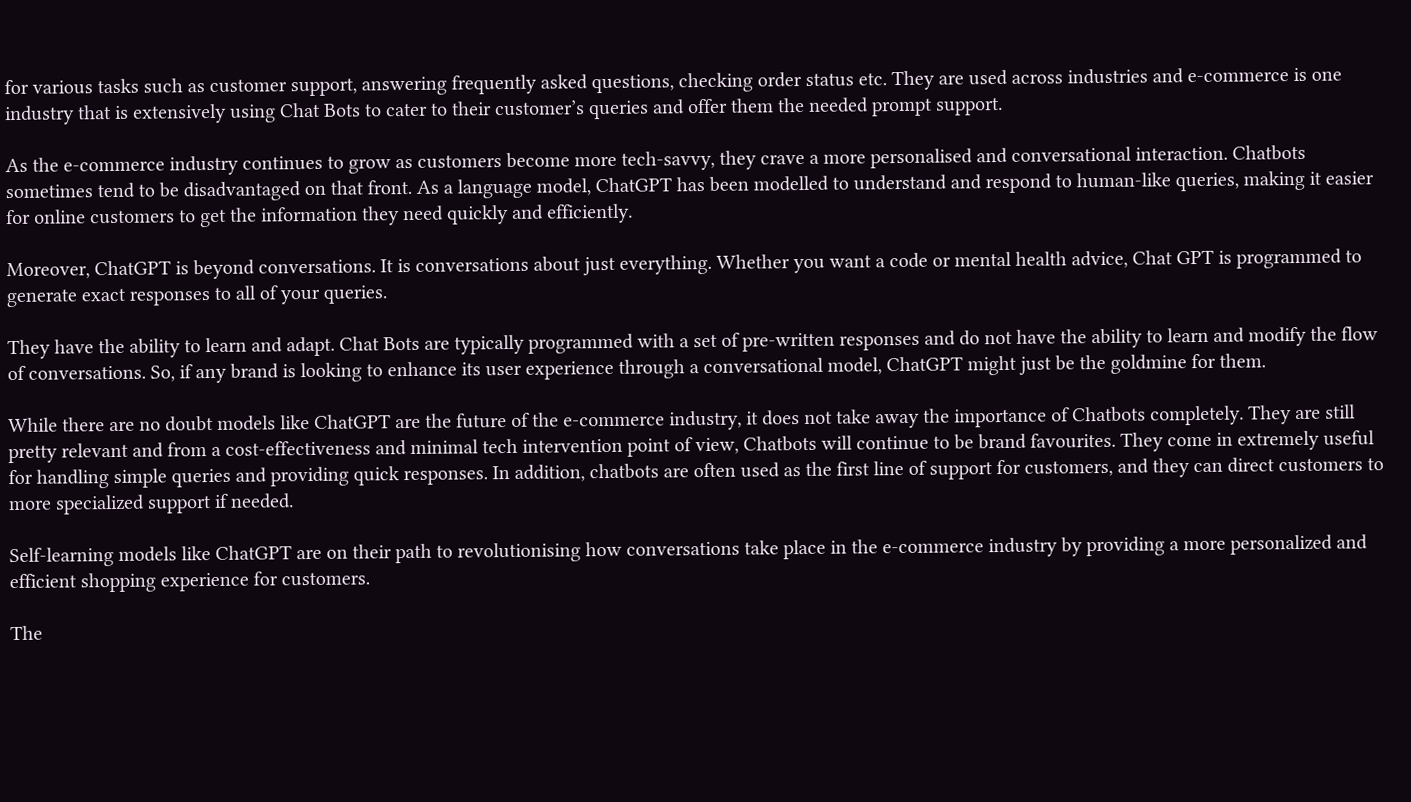for various tasks such as customer support, answering frequently asked questions, checking order status etc. They are used across industries and e-commerce is one industry that is extensively using Chat Bots to cater to their customer’s queries and offer them the needed prompt support.

As the e-commerce industry continues to grow as customers become more tech-savvy, they crave a more personalised and conversational interaction. Chatbots sometimes tend to be disadvantaged on that front. As a language model, ChatGPT has been modelled to understand and respond to human-like queries, making it easier for online customers to get the information they need quickly and efficiently.

Moreover, ChatGPT is beyond conversations. It is conversations about just everything. Whether you want a code or mental health advice, Chat GPT is programmed to generate exact responses to all of your queries.

They have the ability to learn and adapt. Chat Bots are typically programmed with a set of pre-written responses and do not have the ability to learn and modify the flow of conversations. So, if any brand is looking to enhance its user experience through a conversational model, ChatGPT might just be the goldmine for them.

While there are no doubt models like ChatGPT are the future of the e-commerce industry, it does not take away the importance of Chatbots completely. They are still pretty relevant and from a cost-effectiveness and minimal tech intervention point of view, Chatbots will continue to be brand favourites. They come in extremely useful for handling simple queries and providing quick responses. In addition, chatbots are often used as the first line of support for customers, and they can direct customers to more specialized support if needed.

Self-learning models like ChatGPT are on their path to revolutionising how conversations take place in the e-commerce industry by providing a more personalized and efficient shopping experience for customers.

The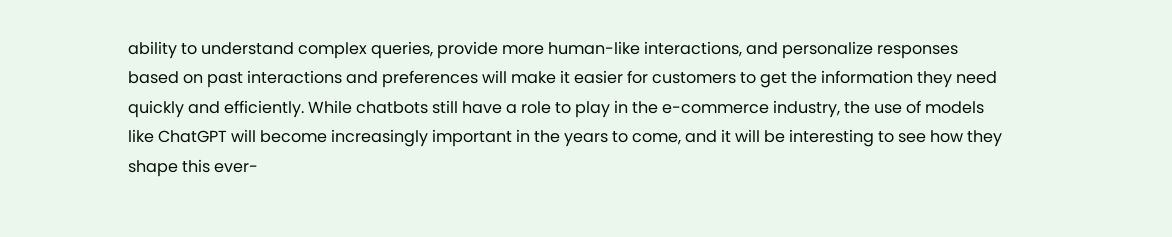ability to understand complex queries, provide more human-like interactions, and personalize responses based on past interactions and preferences will make it easier for customers to get the information they need quickly and efficiently. While chatbots still have a role to play in the e-commerce industry, the use of models like ChatGPT will become increasingly important in the years to come, and it will be interesting to see how they shape this ever-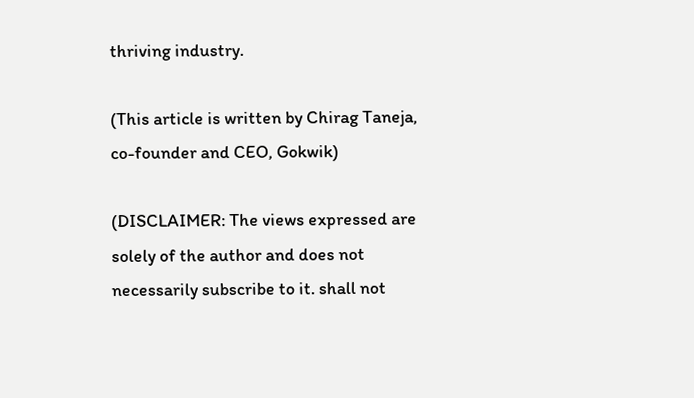thriving industry.

(This article is written by Chirag Taneja, co-founder and CEO, Gokwik)

(DISCLAIMER: The views expressed are solely of the author and does not necessarily subscribe to it. shall not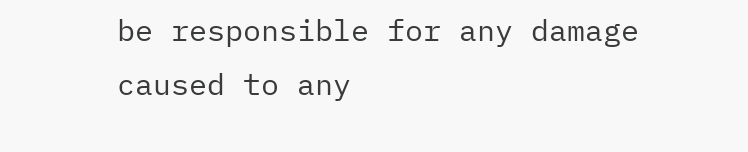be responsible for any damage caused to any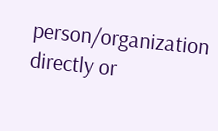person/organization directly or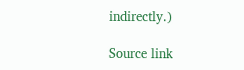indirectly.)

Source link